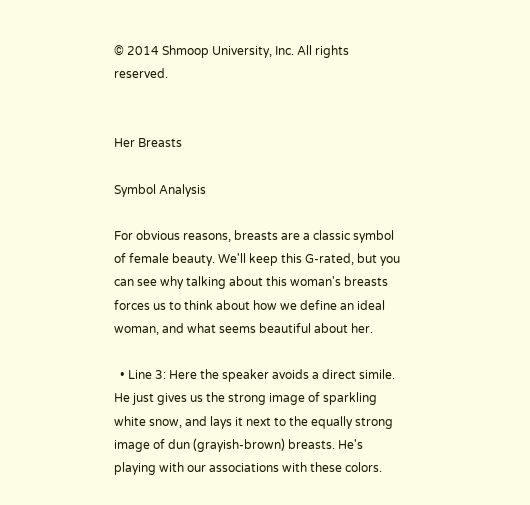© 2014 Shmoop University, Inc. All rights reserved.


Her Breasts

Symbol Analysis

For obvious reasons, breasts are a classic symbol of female beauty. We'll keep this G-rated, but you can see why talking about this woman's breasts forces us to think about how we define an ideal woman, and what seems beautiful about her.

  • Line 3: Here the speaker avoids a direct simile. He just gives us the strong image of sparkling white snow, and lays it next to the equally strong image of dun (grayish-brown) breasts. He's playing with our associations with these colors.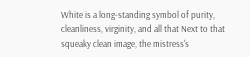White is a long-standing symbol of purity, cleanliness, virginity, and all that Next to that squeaky clean image, the mistress's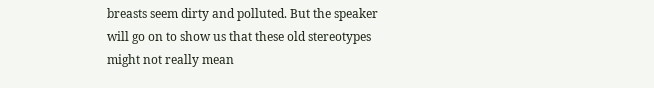breasts seem dirty and polluted. But the speaker will go on to show us that these old stereotypes might not really mean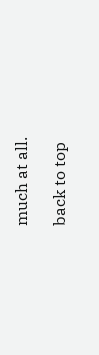much at all.

back to top